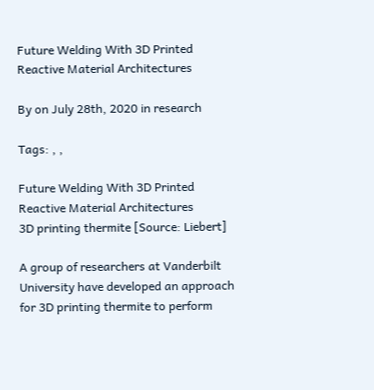Future Welding With 3D Printed Reactive Material Architectures

By on July 28th, 2020 in research

Tags: , ,

Future Welding With 3D Printed Reactive Material Architectures
3D printing thermite [Source: Liebert]

A group of researchers at Vanderbilt University have developed an approach for 3D printing thermite to perform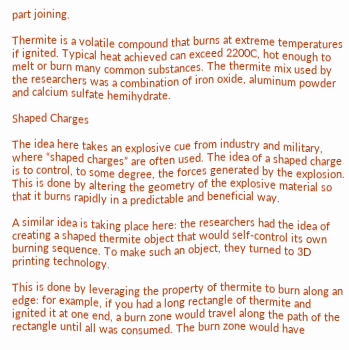part joining.

Thermite is a volatile compound that burns at extreme temperatures if ignited. Typical heat achieved can exceed 2200C, hot enough to melt or burn many common substances. The thermite mix used by the researchers was a combination of iron oxide, aluminum powder and calcium sulfate hemihydrate.

Shaped Charges

The idea here takes an explosive cue from industry and military, where “shaped charges” are often used. The idea of a shaped charge is to control, to some degree, the forces generated by the explosion. This is done by altering the geometry of the explosive material so that it burns rapidly in a predictable and beneficial way.

A similar idea is taking place here: the researchers had the idea of creating a shaped thermite object that would self-control its own burning sequence. To make such an object, they turned to 3D printing technology.

This is done by leveraging the property of thermite to burn along an edge: for example, if you had a long rectangle of thermite and ignited it at one end, a burn zone would travel along the path of the rectangle until all was consumed. The burn zone would have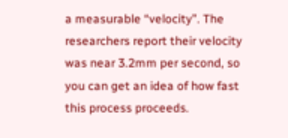a measurable “velocity”. The researchers report their velocity was near 3.2mm per second, so you can get an idea of how fast this process proceeds.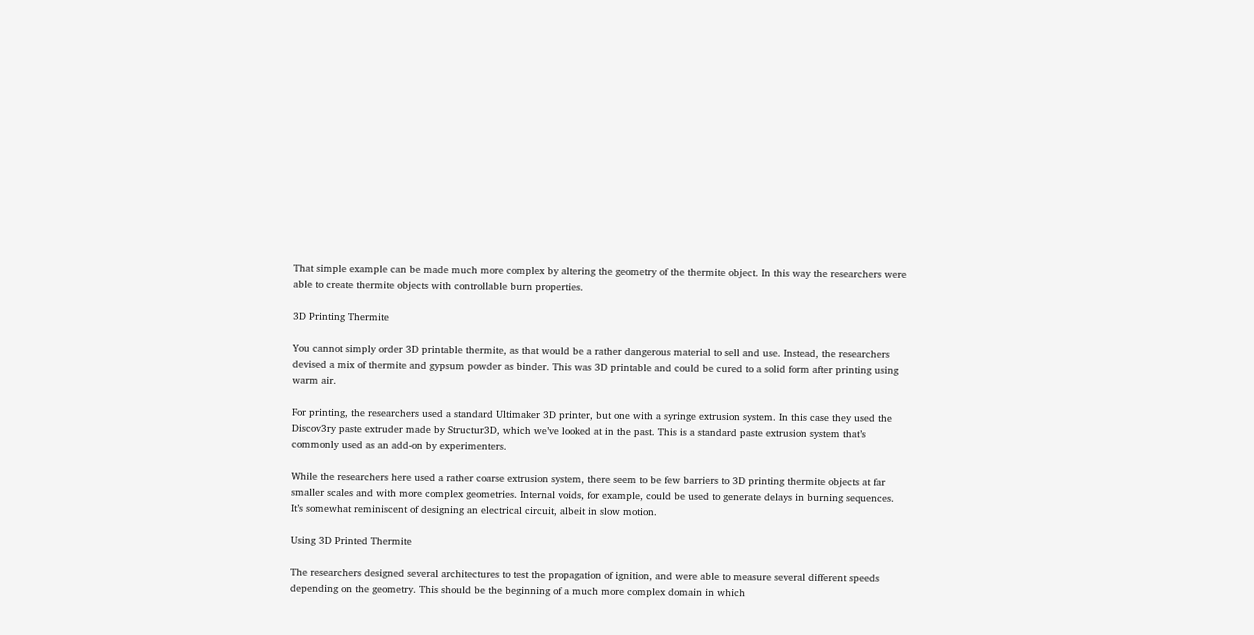That simple example can be made much more complex by altering the geometry of the thermite object. In this way the researchers were able to create thermite objects with controllable burn properties.

3D Printing Thermite

You cannot simply order 3D printable thermite, as that would be a rather dangerous material to sell and use. Instead, the researchers devised a mix of thermite and gypsum powder as binder. This was 3D printable and could be cured to a solid form after printing using warm air.

For printing, the researchers used a standard Ultimaker 3D printer, but one with a syringe extrusion system. In this case they used the Discov3ry paste extruder made by Structur3D, which we’ve looked at in the past. This is a standard paste extrusion system that’s commonly used as an add-on by experimenters.

While the researchers here used a rather coarse extrusion system, there seem to be few barriers to 3D printing thermite objects at far smaller scales and with more complex geometries. Internal voids, for example, could be used to generate delays in burning sequences. It’s somewhat reminiscent of designing an electrical circuit, albeit in slow motion.

Using 3D Printed Thermite

The researchers designed several architectures to test the propagation of ignition, and were able to measure several different speeds depending on the geometry. This should be the beginning of a much more complex domain in which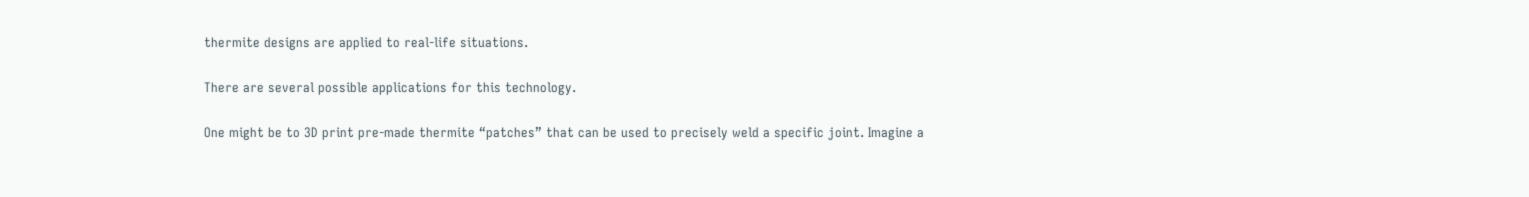thermite designs are applied to real-life situations.

There are several possible applications for this technology.

One might be to 3D print pre-made thermite “patches” that can be used to precisely weld a specific joint. Imagine a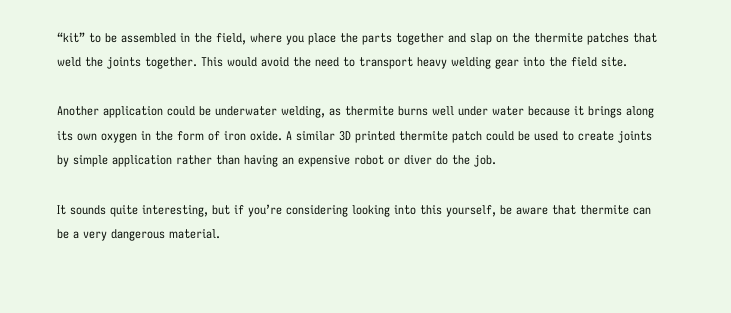“kit” to be assembled in the field, where you place the parts together and slap on the thermite patches that weld the joints together. This would avoid the need to transport heavy welding gear into the field site.

Another application could be underwater welding, as thermite burns well under water because it brings along its own oxygen in the form of iron oxide. A similar 3D printed thermite patch could be used to create joints by simple application rather than having an expensive robot or diver do the job.

It sounds quite interesting, but if you’re considering looking into this yourself, be aware that thermite can be a very dangerous material.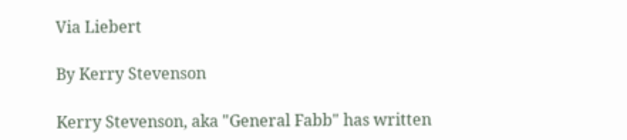Via Liebert

By Kerry Stevenson

Kerry Stevenson, aka "General Fabb" has written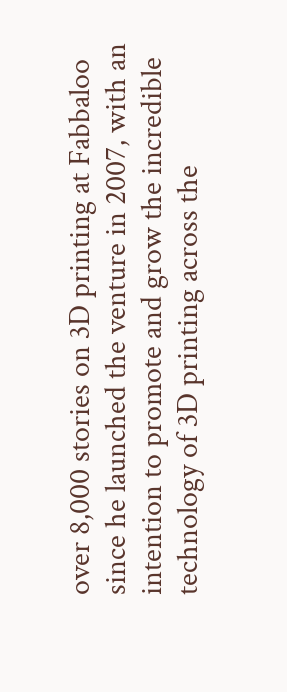over 8,000 stories on 3D printing at Fabbaloo since he launched the venture in 2007, with an intention to promote and grow the incredible technology of 3D printing across the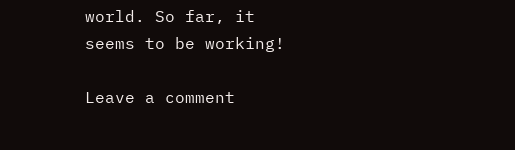world. So far, it seems to be working!

Leave a comment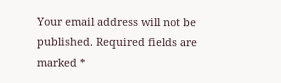Your email address will not be published. Required fields are marked *